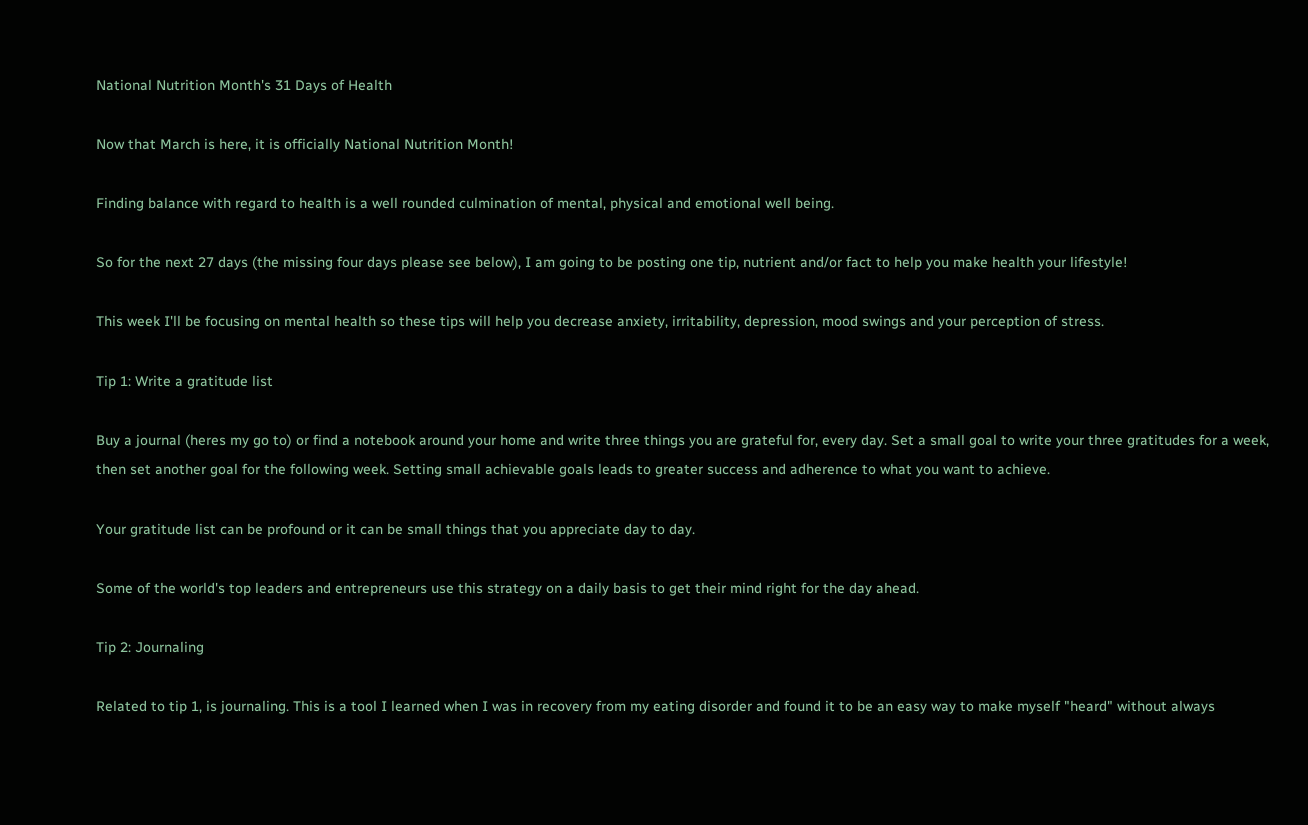National Nutrition Month's 31 Days of Health

Now that March is here, it is officially National Nutrition Month!

Finding balance with regard to health is a well rounded culmination of mental, physical and emotional well being.

So for the next 27 days (the missing four days please see below), I am going to be posting one tip, nutrient and/or fact to help you make health your lifestyle!

This week I'll be focusing on mental health so these tips will help you decrease anxiety, irritability, depression, mood swings and your perception of stress.

Tip 1: Write a gratitude list

Buy a journal (heres my go to) or find a notebook around your home and write three things you are grateful for, every day. Set a small goal to write your three gratitudes for a week, then set another goal for the following week. Setting small achievable goals leads to greater success and adherence to what you want to achieve.

Your gratitude list can be profound or it can be small things that you appreciate day to day.

Some of the world's top leaders and entrepreneurs use this strategy on a daily basis to get their mind right for the day ahead.

Tip 2: Journaling

Related to tip 1, is journaling. This is a tool I learned when I was in recovery from my eating disorder and found it to be an easy way to make myself "heard" without always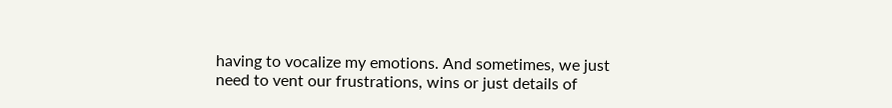having to vocalize my emotions. And sometimes, we just need to vent our frustrations, wins or just details of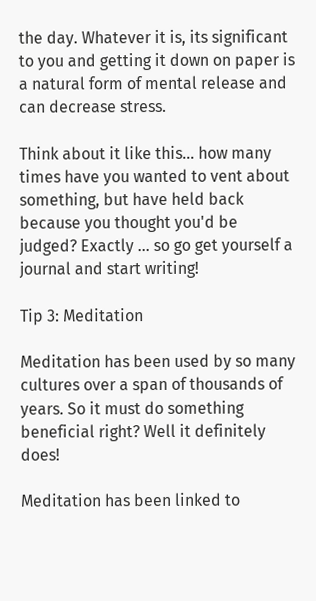the day. Whatever it is, its significant to you and getting it down on paper is a natural form of mental release and can decrease stress.

Think about it like this... how many times have you wanted to vent about something, but have held back because you thought you'd be judged? Exactly ... so go get yourself a journal and start writing!

Tip 3: Meditation

Meditation has been used by so many cultures over a span of thousands of years. So it must do something beneficial right? Well it definitely does!

Meditation has been linked to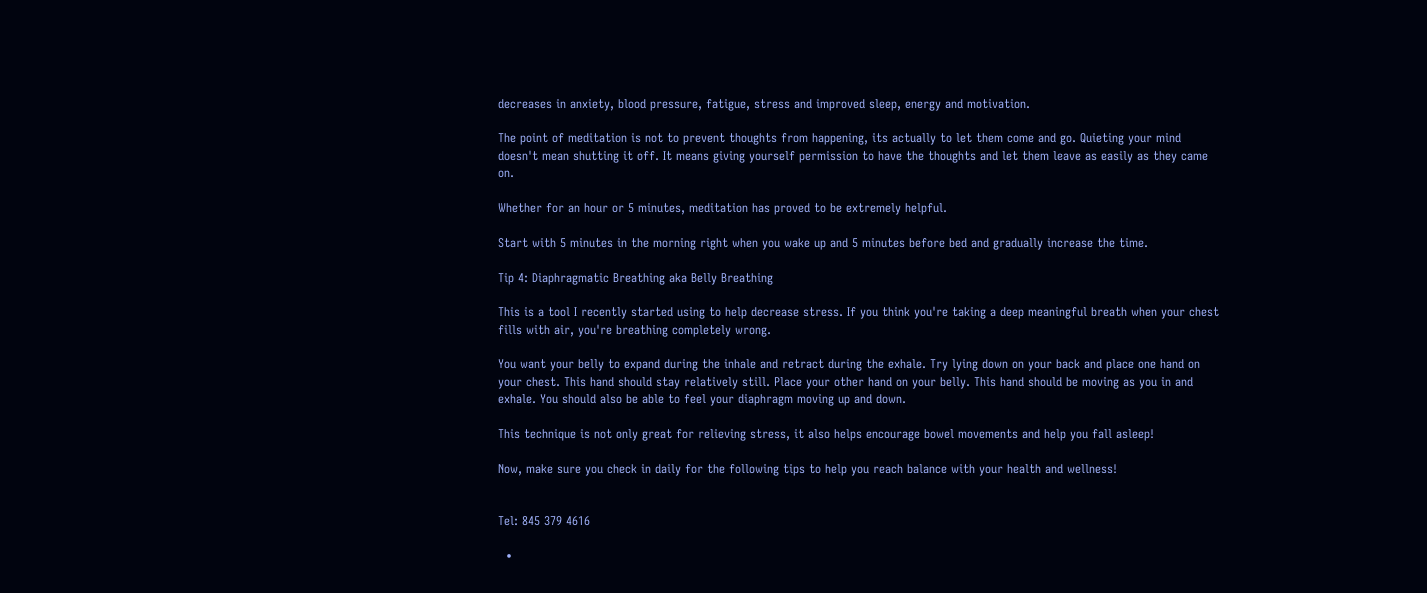decreases in anxiety, blood pressure, fatigue, stress and improved sleep, energy and motivation.

The point of meditation is not to prevent thoughts from happening, its actually to let them come and go. Quieting your mind doesn't mean shutting it off. It means giving yourself permission to have the thoughts and let them leave as easily as they came on.

Whether for an hour or 5 minutes, meditation has proved to be extremely helpful.

Start with 5 minutes in the morning right when you wake up and 5 minutes before bed and gradually increase the time.

Tip 4: Diaphragmatic Breathing aka Belly Breathing

This is a tool I recently started using to help decrease stress. If you think you're taking a deep meaningful breath when your chest fills with air, you're breathing completely wrong.

You want your belly to expand during the inhale and retract during the exhale. Try lying down on your back and place one hand on your chest. This hand should stay relatively still. Place your other hand on your belly. This hand should be moving as you in and exhale. You should also be able to feel your diaphragm moving up and down.

This technique is not only great for relieving stress, it also helps encourage bowel movements and help you fall asleep!

Now, make sure you check in daily for the following tips to help you reach balance with your health and wellness!


Tel: 845 379 4616

  •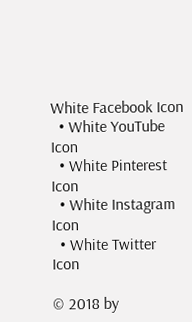White Facebook Icon
  • White YouTube Icon
  • White Pinterest Icon
  • White Instagram Icon
  • White Twitter Icon

© 2018 by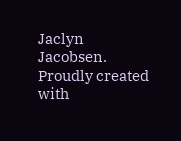Jaclyn Jacobsen. Proudly created with